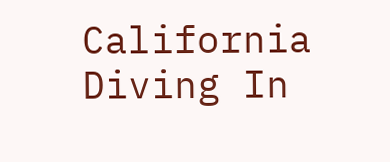California Diving In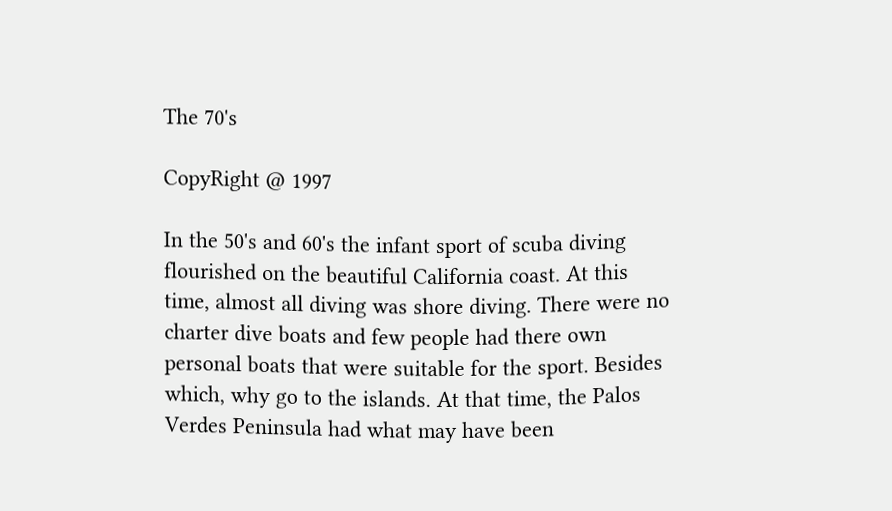The 70's

CopyRight @ 1997

In the 50's and 60's the infant sport of scuba diving flourished on the beautiful California coast. At this time, almost all diving was shore diving. There were no charter dive boats and few people had there own personal boats that were suitable for the sport. Besides which, why go to the islands. At that time, the Palos Verdes Peninsula had what may have been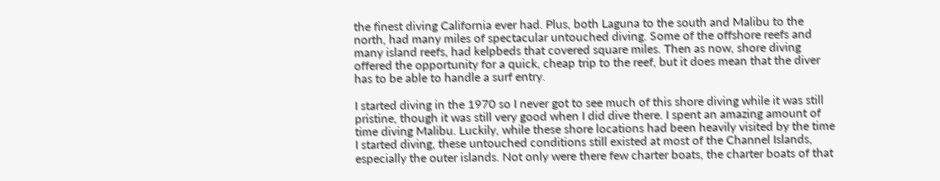the finest diving California ever had. Plus, both Laguna to the south and Malibu to the north, had many miles of spectacular untouched diving. Some of the offshore reefs and many island reefs, had kelpbeds that covered square miles. Then as now, shore diving offered the opportunity for a quick, cheap trip to the reef, but it does mean that the diver has to be able to handle a surf entry.

I started diving in the 1970 so I never got to see much of this shore diving while it was still pristine, though it was still very good when I did dive there. I spent an amazing amount of time diving Malibu. Luckily, while these shore locations had been heavily visited by the time I started diving, these untouched conditions still existed at most of the Channel Islands, especially the outer islands. Not only were there few charter boats, the charter boats of that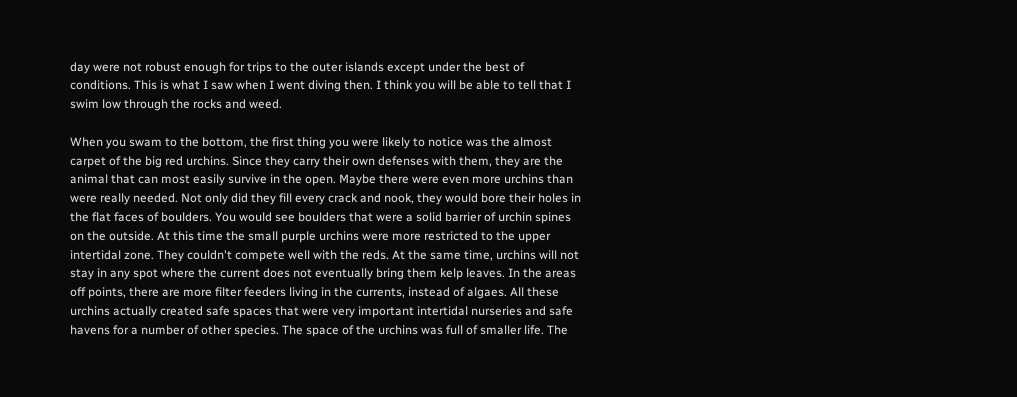day were not robust enough for trips to the outer islands except under the best of conditions. This is what I saw when I went diving then. I think you will be able to tell that I swim low through the rocks and weed.

When you swam to the bottom, the first thing you were likely to notice was the almost carpet of the big red urchins. Since they carry their own defenses with them, they are the animal that can most easily survive in the open. Maybe there were even more urchins than were really needed. Not only did they fill every crack and nook, they would bore their holes in the flat faces of boulders. You would see boulders that were a solid barrier of urchin spines on the outside. At this time the small purple urchins were more restricted to the upper intertidal zone. They couldn't compete well with the reds. At the same time, urchins will not stay in any spot where the current does not eventually bring them kelp leaves. In the areas off points, there are more filter feeders living in the currents, instead of algaes. All these urchins actually created safe spaces that were very important intertidal nurseries and safe havens for a number of other species. The space of the urchins was full of smaller life. The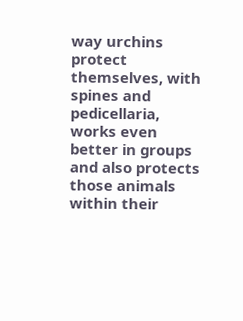way urchins protect themselves, with spines and pedicellaria, works even better in groups and also protects those animals within their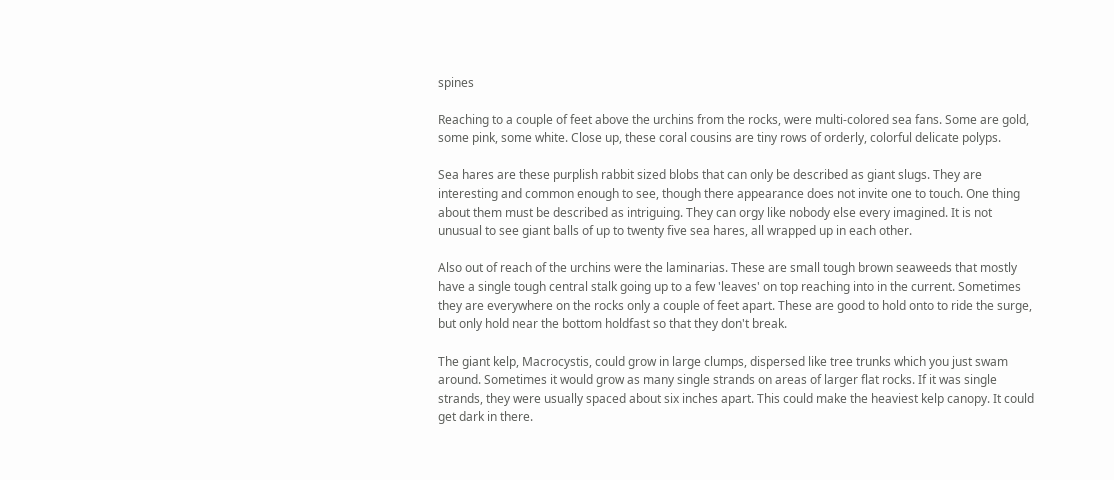spines

Reaching to a couple of feet above the urchins from the rocks, were multi-colored sea fans. Some are gold, some pink, some white. Close up, these coral cousins are tiny rows of orderly, colorful delicate polyps.

Sea hares are these purplish rabbit sized blobs that can only be described as giant slugs. They are interesting and common enough to see, though there appearance does not invite one to touch. One thing about them must be described as intriguing. They can orgy like nobody else every imagined. It is not unusual to see giant balls of up to twenty five sea hares, all wrapped up in each other.

Also out of reach of the urchins were the laminarias. These are small tough brown seaweeds that mostly have a single tough central stalk going up to a few 'leaves' on top reaching into in the current. Sometimes they are everywhere on the rocks only a couple of feet apart. These are good to hold onto to ride the surge, but only hold near the bottom holdfast so that they don't break.

The giant kelp, Macrocystis, could grow in large clumps, dispersed like tree trunks which you just swam around. Sometimes it would grow as many single strands on areas of larger flat rocks. If it was single strands, they were usually spaced about six inches apart. This could make the heaviest kelp canopy. It could get dark in there.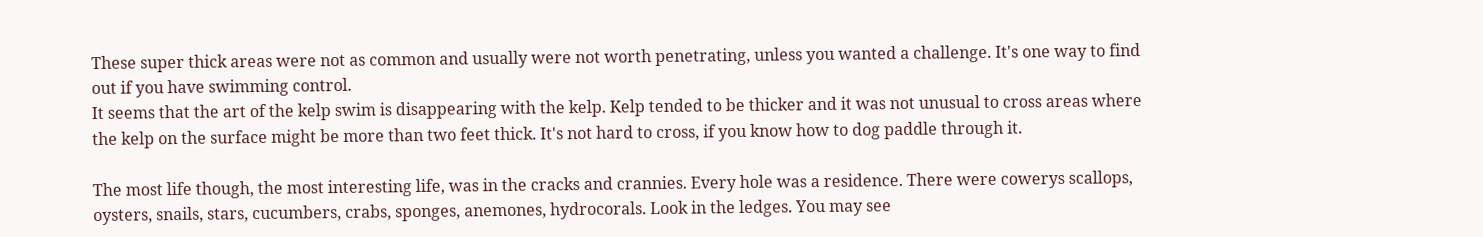These super thick areas were not as common and usually were not worth penetrating, unless you wanted a challenge. It's one way to find out if you have swimming control.
It seems that the art of the kelp swim is disappearing with the kelp. Kelp tended to be thicker and it was not unusual to cross areas where the kelp on the surface might be more than two feet thick. It's not hard to cross, if you know how to dog paddle through it.

The most life though, the most interesting life, was in the cracks and crannies. Every hole was a residence. There were cowerys scallops, oysters, snails, stars, cucumbers, crabs, sponges, anemones, hydrocorals. Look in the ledges. You may see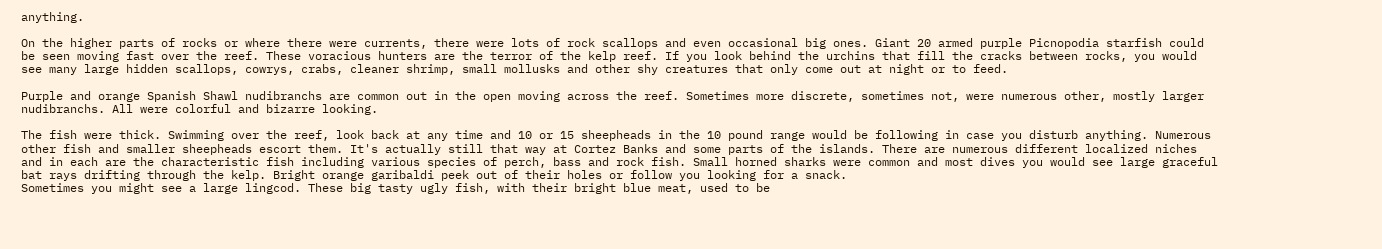anything.

On the higher parts of rocks or where there were currents, there were lots of rock scallops and even occasional big ones. Giant 20 armed purple Picnopodia starfish could be seen moving fast over the reef. These voracious hunters are the terror of the kelp reef. If you look behind the urchins that fill the cracks between rocks, you would see many large hidden scallops, cowrys, crabs, cleaner shrimp, small mollusks and other shy creatures that only come out at night or to feed.

Purple and orange Spanish Shawl nudibranchs are common out in the open moving across the reef. Sometimes more discrete, sometimes not, were numerous other, mostly larger nudibranchs. All were colorful and bizarre looking.

The fish were thick. Swimming over the reef, look back at any time and 10 or 15 sheepheads in the 10 pound range would be following in case you disturb anything. Numerous other fish and smaller sheepheads escort them. It's actually still that way at Cortez Banks and some parts of the islands. There are numerous different localized niches and in each are the characteristic fish including various species of perch, bass and rock fish. Small horned sharks were common and most dives you would see large graceful bat rays drifting through the kelp. Bright orange garibaldi peek out of their holes or follow you looking for a snack.
Sometimes you might see a large lingcod. These big tasty ugly fish, with their bright blue meat, used to be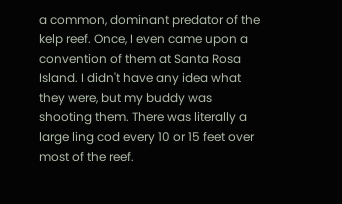a common, dominant predator of the kelp reef. Once, I even came upon a convention of them at Santa Rosa Island. I didn't have any idea what they were, but my buddy was shooting them. There was literally a large ling cod every 10 or 15 feet over most of the reef.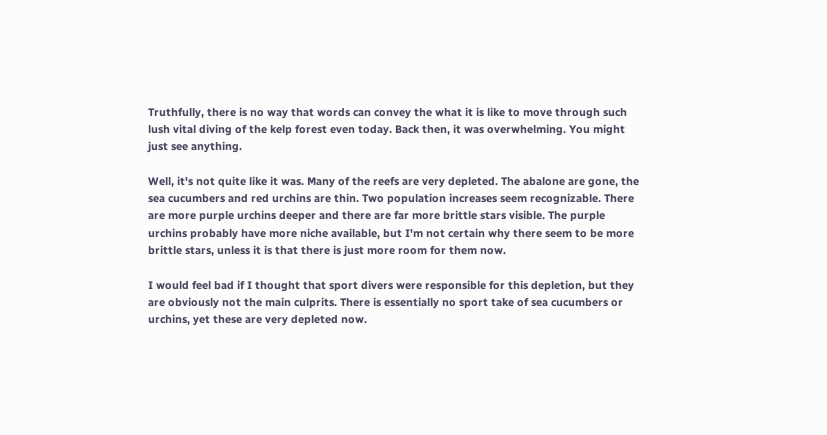Truthfully, there is no way that words can convey the what it is like to move through such lush vital diving of the kelp forest even today. Back then, it was overwhelming. You might just see anything.

Well, it's not quite like it was. Many of the reefs are very depleted. The abalone are gone, the sea cucumbers and red urchins are thin. Two population increases seem recognizable. There are more purple urchins deeper and there are far more brittle stars visible. The purple urchins probably have more niche available, but I'm not certain why there seem to be more brittle stars, unless it is that there is just more room for them now.

I would feel bad if I thought that sport divers were responsible for this depletion, but they are obviously not the main culprits. There is essentially no sport take of sea cucumbers or urchins, yet these are very depleted now.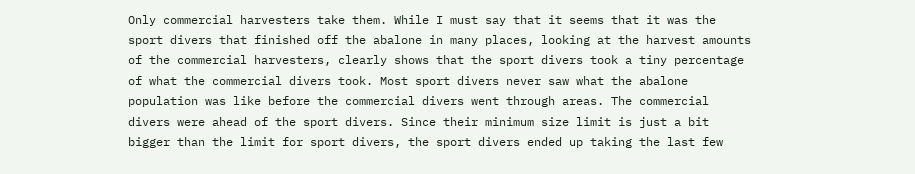Only commercial harvesters take them. While I must say that it seems that it was the sport divers that finished off the abalone in many places, looking at the harvest amounts of the commercial harvesters, clearly shows that the sport divers took a tiny percentage of what the commercial divers took. Most sport divers never saw what the abalone population was like before the commercial divers went through areas. The commercial divers were ahead of the sport divers. Since their minimum size limit is just a bit bigger than the limit for sport divers, the sport divers ended up taking the last few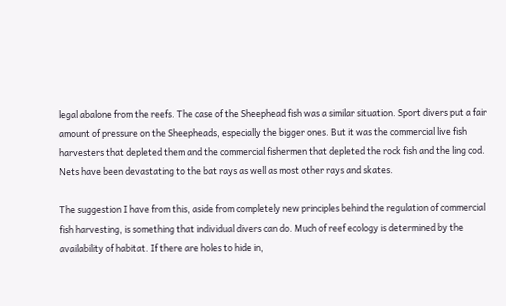legal abalone from the reefs. The case of the Sheephead fish was a similar situation. Sport divers put a fair amount of pressure on the Sheepheads, especially the bigger ones. But it was the commercial live fish harvesters that depleted them and the commercial fishermen that depleted the rock fish and the ling cod. Nets have been devastating to the bat rays as well as most other rays and skates.

The suggestion I have from this, aside from completely new principles behind the regulation of commercial fish harvesting, is something that individual divers can do. Much of reef ecology is determined by the availability of habitat. If there are holes to hide in,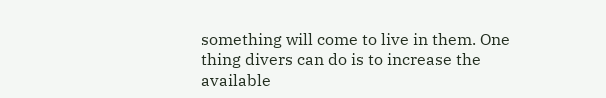something will come to live in them. One thing divers can do is to increase the available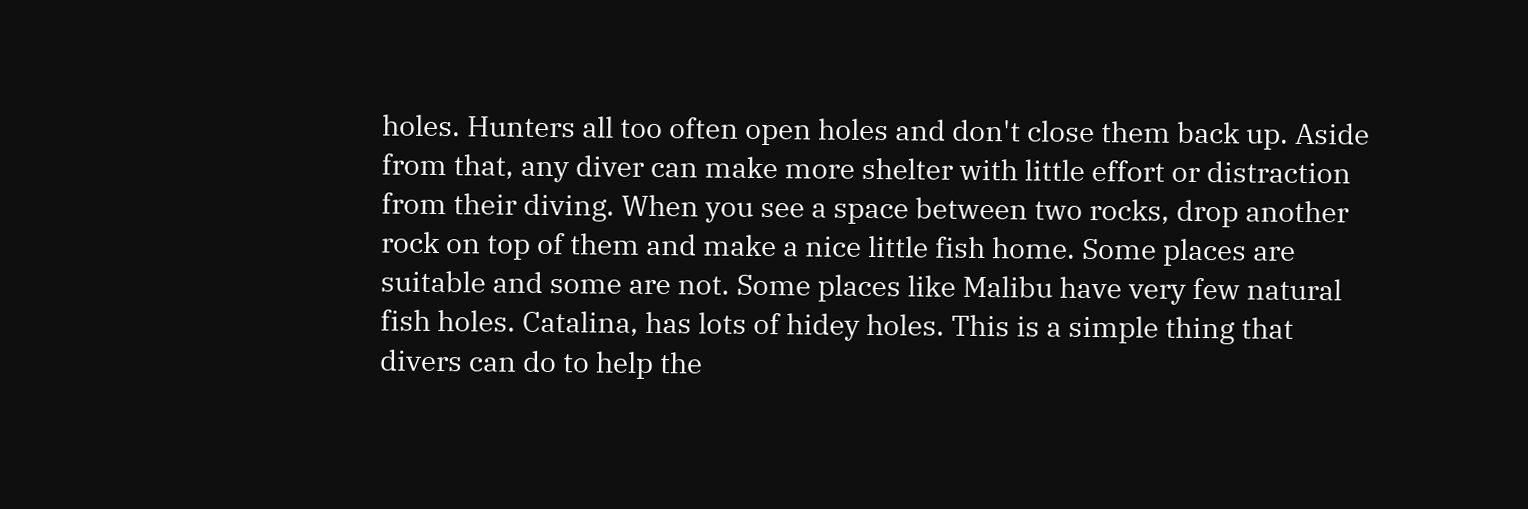holes. Hunters all too often open holes and don't close them back up. Aside from that, any diver can make more shelter with little effort or distraction from their diving. When you see a space between two rocks, drop another rock on top of them and make a nice little fish home. Some places are suitable and some are not. Some places like Malibu have very few natural fish holes. Catalina, has lots of hidey holes. This is a simple thing that divers can do to help the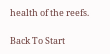health of the reefs.

Back To Start